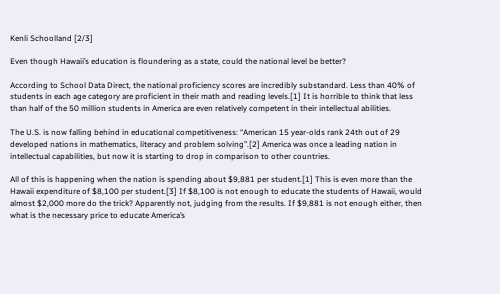Kenli Schoolland [2/3]

Even though Hawaii’s education is floundering as a state, could the national level be better?

According to School Data Direct, the national proficiency scores are incredibly substandard. Less than 40% of students in each age category are proficient in their math and reading levels.[1] It is horrible to think that less than half of the 50 million students in America are even relatively competent in their intellectual abilities.

The U.S. is now falling behind in educational competitiveness: “American 15 year-olds rank 24th out of 29 developed nations in mathematics, literacy and problem solving”.[2] America was once a leading nation in intellectual capabilities, but now it is starting to drop in comparison to other countries.

All of this is happening when the nation is spending about $9,881 per student.[1] This is even more than the Hawaii expenditure of $8,100 per student.[3] If $8,100 is not enough to educate the students of Hawaii, would almost $2,000 more do the trick? Apparently not, judging from the results. If $9,881 is not enough either, then what is the necessary price to educate America’s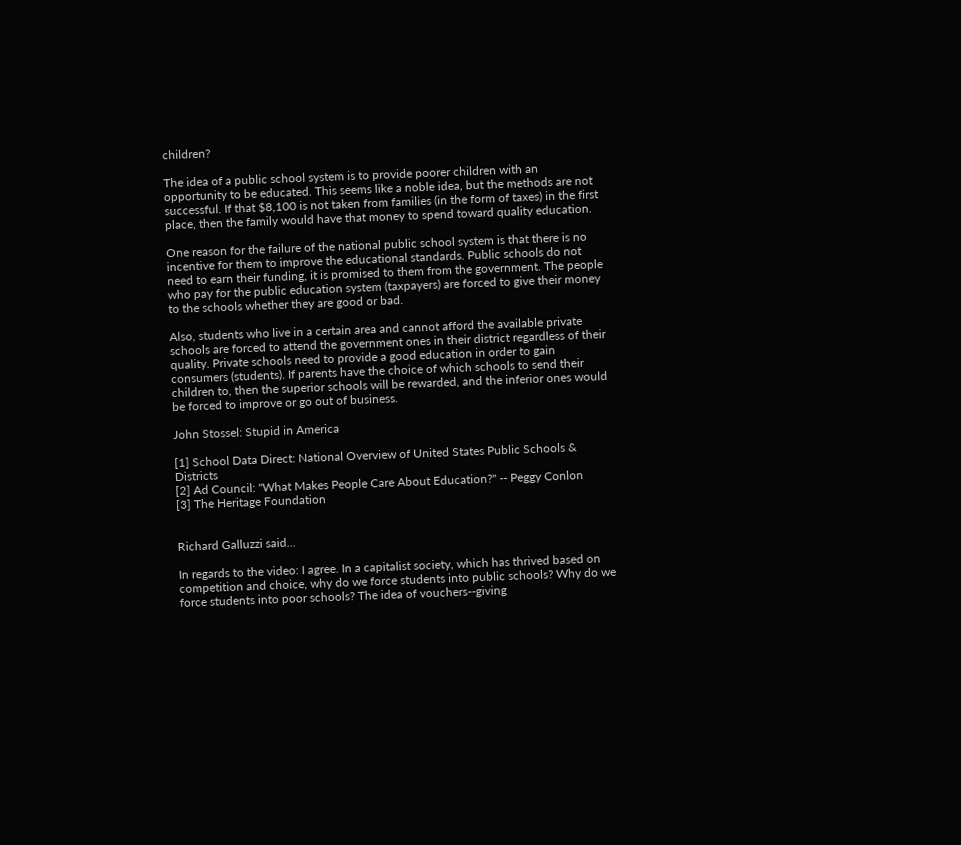children?

The idea of a public school system is to provide poorer children with an opportunity to be educated. This seems like a noble idea, but the methods are not successful. If that $8,100 is not taken from families (in the form of taxes) in the first place, then the family would have that money to spend toward quality education.

One reason for the failure of the national public school system is that there is no incentive for them to improve the educational standards. Public schools do not need to earn their funding, it is promised to them from the government. The people who pay for the public education system (taxpayers) are forced to give their money to the schools whether they are good or bad.

Also, students who live in a certain area and cannot afford the available private schools are forced to attend the government ones in their district regardless of their quality. Private schools need to provide a good education in order to gain consumers (students). If parents have the choice of which schools to send their children to, then the superior schools will be rewarded, and the inferior ones would be forced to improve or go out of business.

John Stossel: Stupid in America

[1] School Data Direct: National Overview of United States Public Schools & Districts
[2] Ad Council: "What Makes People Care About Education?" -- Peggy Conlon
[3] The Heritage Foundation


Richard Galluzzi said...

In regards to the video: I agree. In a capitalist society, which has thrived based on competition and choice, why do we force students into public schools? Why do we force students into poor schools? The idea of vouchers--giving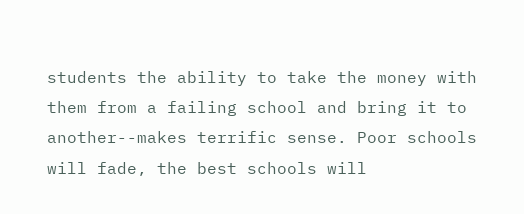students the ability to take the money with them from a failing school and bring it to another--makes terrific sense. Poor schools will fade, the best schools will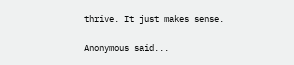thrive. It just makes sense.

Anonymous said...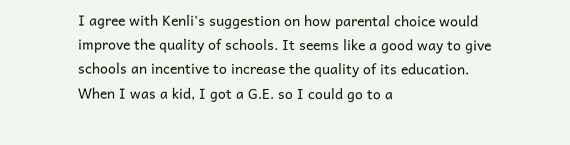I agree with Kenli's suggestion on how parental choice would improve the quality of schools. It seems like a good way to give schools an incentive to increase the quality of its education. When I was a kid, I got a G.E. so I could go to a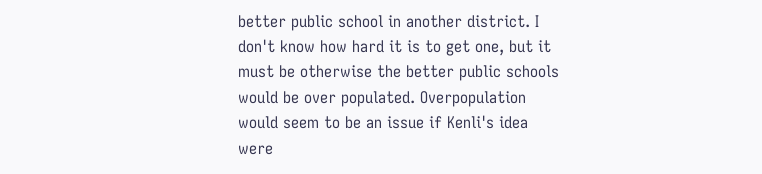better public school in another district. I don't know how hard it is to get one, but it must be otherwise the better public schools would be over populated. Overpopulation would seem to be an issue if Kenli's idea were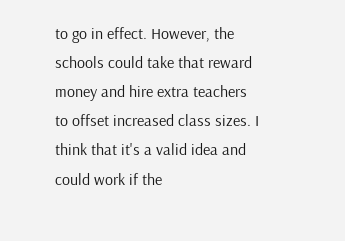to go in effect. However, the schools could take that reward money and hire extra teachers to offset increased class sizes. I think that it's a valid idea and could work if the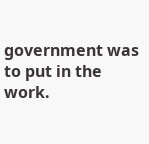government was to put in the work.